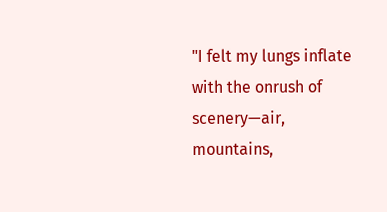"I felt my lungs inflate with the onrush of scenery—air, mountains,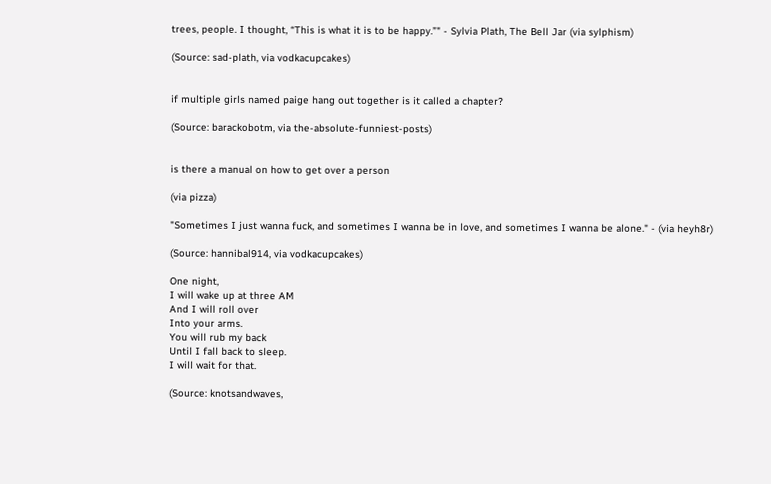trees, people. I thought, “This is what it is to be happy.”" - Sylvia Plath, The Bell Jar (via sylphism)

(Source: sad-plath, via vodkacupcakes)


if multiple girls named paige hang out together is it called a chapter?

(Source: barackobotm, via the-absolute-funniest-posts)


is there a manual on how to get over a person

(via pizza)

"Sometimes I just wanna fuck, and sometimes I wanna be in love, and sometimes I wanna be alone." - (via heyh8r)

(Source: hannibal914, via vodkacupcakes)

One night,
I will wake up at three AM
And I will roll over
Into your arms.
You will rub my back
Until I fall back to sleep.
I will wait for that.

(Source: knotsandwaves,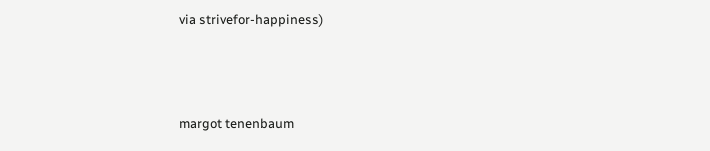via strivefor-happiness)



margot tenenbaum